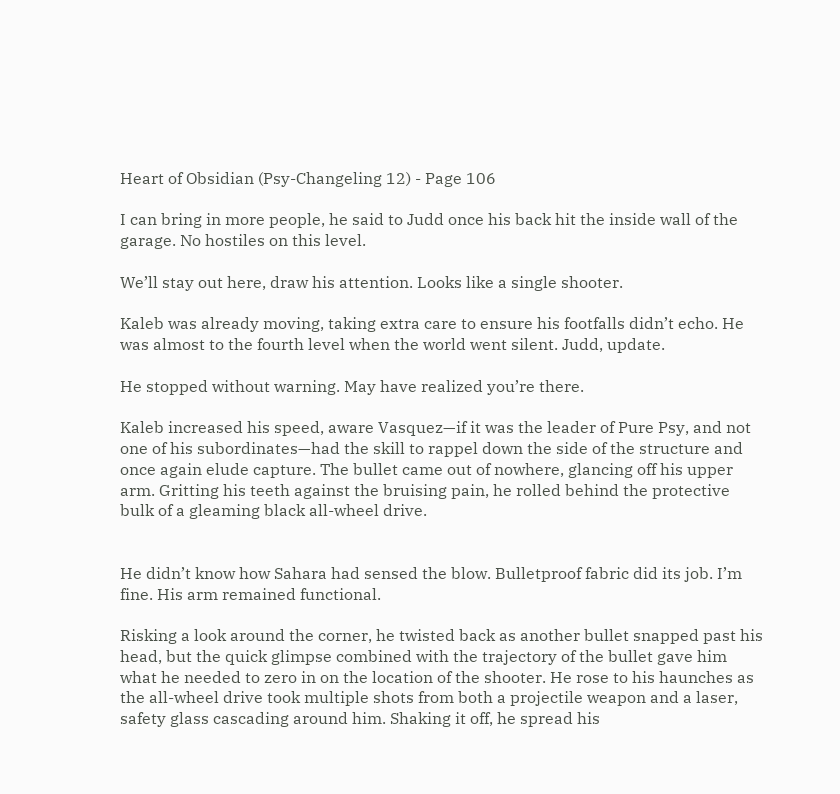Heart of Obsidian (Psy-Changeling 12) - Page 106

I can bring in more people, he said to Judd once his back hit the inside wall of the garage. No hostiles on this level.

We’ll stay out here, draw his attention. Looks like a single shooter.

Kaleb was already moving, taking extra care to ensure his footfalls didn’t echo. He was almost to the fourth level when the world went silent. Judd, update.

He stopped without warning. May have realized you’re there.

Kaleb increased his speed, aware Vasquez—if it was the leader of Pure Psy, and not one of his subordinates—had the skill to rappel down the side of the structure and once again elude capture. The bullet came out of nowhere, glancing off his upper arm. Gritting his teeth against the bruising pain, he rolled behind the protective bulk of a gleaming black all-wheel drive.


He didn’t know how Sahara had sensed the blow. Bulletproof fabric did its job. I’m fine. His arm remained functional.

Risking a look around the corner, he twisted back as another bullet snapped past his head, but the quick glimpse combined with the trajectory of the bullet gave him what he needed to zero in on the location of the shooter. He rose to his haunches as the all-wheel drive took multiple shots from both a projectile weapon and a laser, safety glass cascading around him. Shaking it off, he spread his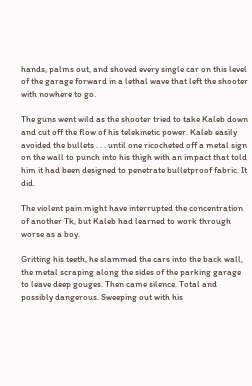hands, palms out, and shoved every single car on this level of the garage forward in a lethal wave that left the shooter with nowhere to go.

The guns went wild as the shooter tried to take Kaleb down and cut off the flow of his telekinetic power. Kaleb easily avoided the bullets . . . until one ricocheted off a metal sign on the wall to punch into his thigh with an impact that told him it had been designed to penetrate bulletproof fabric. It did.

The violent pain might have interrupted the concentration of another Tk, but Kaleb had learned to work through worse as a boy.

Gritting his teeth, he slammed the cars into the back wall, the metal scraping along the sides of the parking garage to leave deep gouges. Then came silence. Total and possibly dangerous. Sweeping out with his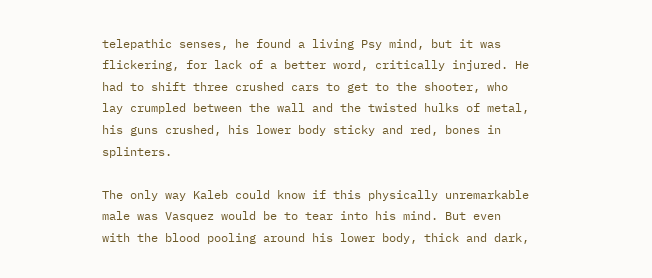telepathic senses, he found a living Psy mind, but it was flickering, for lack of a better word, critically injured. He had to shift three crushed cars to get to the shooter, who lay crumpled between the wall and the twisted hulks of metal, his guns crushed, his lower body sticky and red, bones in splinters.

The only way Kaleb could know if this physically unremarkable male was Vasquez would be to tear into his mind. But even with the blood pooling around his lower body, thick and dark,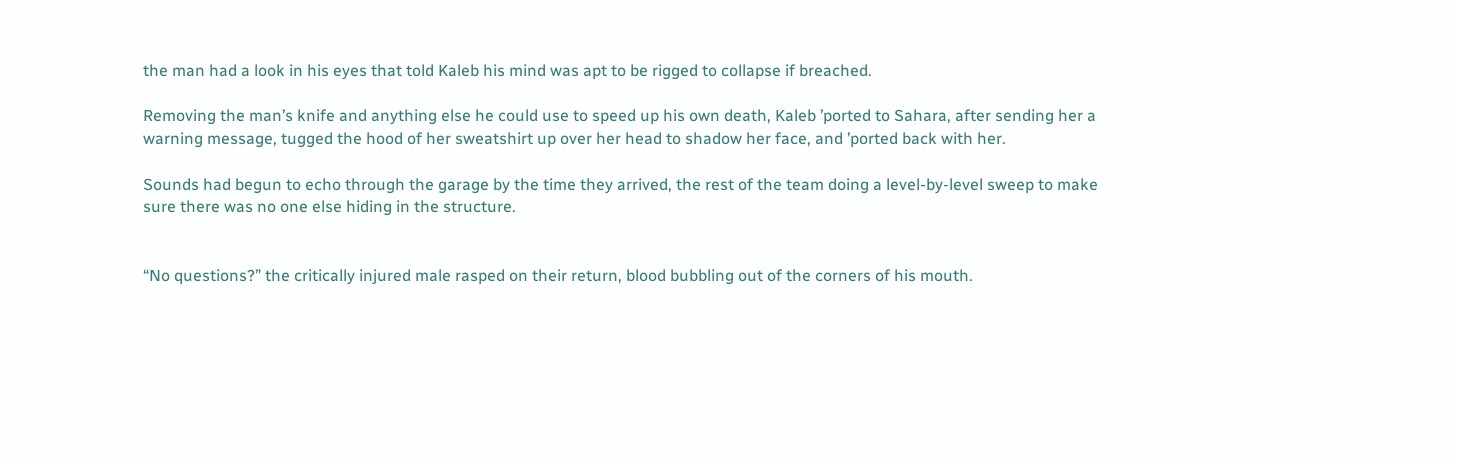the man had a look in his eyes that told Kaleb his mind was apt to be rigged to collapse if breached.

Removing the man’s knife and anything else he could use to speed up his own death, Kaleb ’ported to Sahara, after sending her a warning message, tugged the hood of her sweatshirt up over her head to shadow her face, and ’ported back with her.

Sounds had begun to echo through the garage by the time they arrived, the rest of the team doing a level-by-level sweep to make sure there was no one else hiding in the structure.


“No questions?” the critically injured male rasped on their return, blood bubbling out of the corners of his mouth.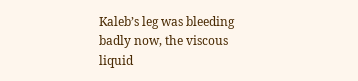Kaleb’s leg was bleeding badly now, the viscous liquid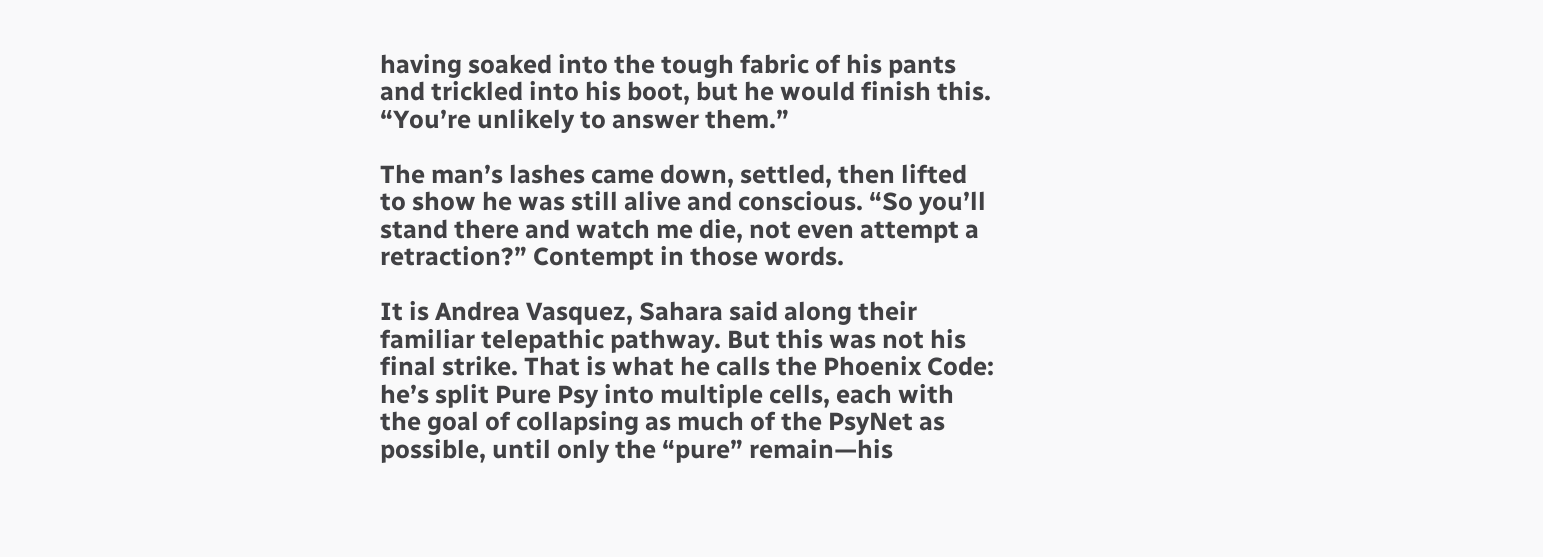having soaked into the tough fabric of his pants and trickled into his boot, but he would finish this. “You’re unlikely to answer them.”

The man’s lashes came down, settled, then lifted to show he was still alive and conscious. “So you’ll stand there and watch me die, not even attempt a retraction?” Contempt in those words.

It is Andrea Vasquez, Sahara said along their familiar telepathic pathway. But this was not his final strike. That is what he calls the Phoenix Code: he’s split Pure Psy into multiple cells, each with the goal of collapsing as much of the PsyNet as possible, until only the “pure” remain—his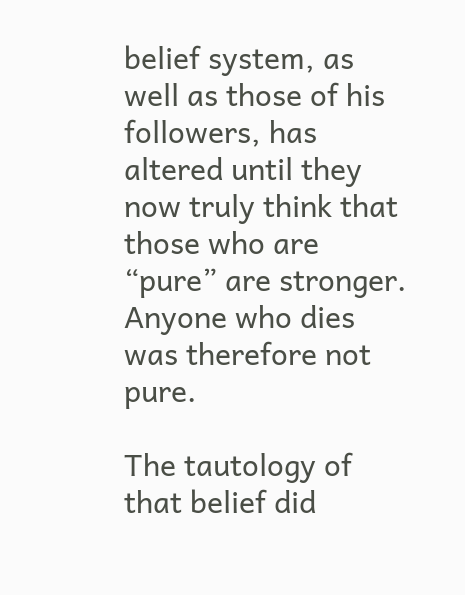belief system, as well as those of his followers, has altered until they now truly think that those who are “pure” are stronger. Anyone who dies was therefore not pure.

The tautology of that belief did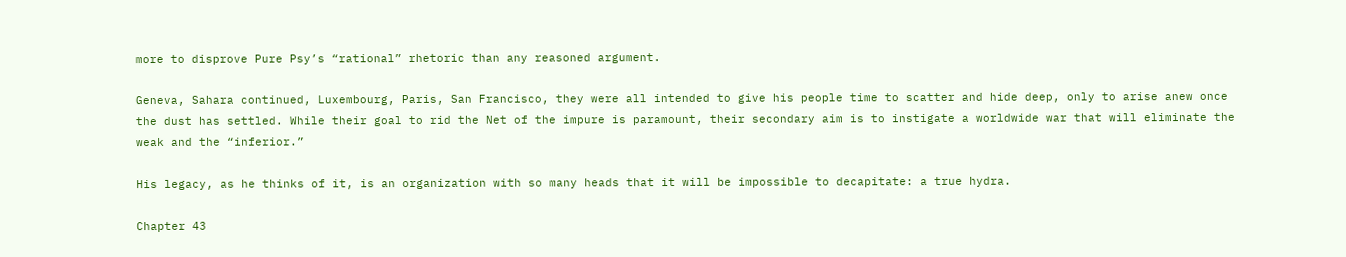more to disprove Pure Psy’s “rational” rhetoric than any reasoned argument.

Geneva, Sahara continued, Luxembourg, Paris, San Francisco, they were all intended to give his people time to scatter and hide deep, only to arise anew once the dust has settled. While their goal to rid the Net of the impure is paramount, their secondary aim is to instigate a worldwide war that will eliminate the weak and the “inferior.”

His legacy, as he thinks of it, is an organization with so many heads that it will be impossible to decapitate: a true hydra.

Chapter 43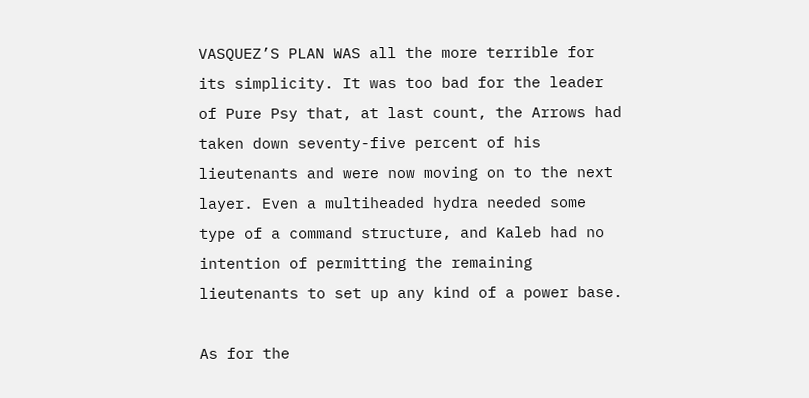VASQUEZ’S PLAN WAS all the more terrible for its simplicity. It was too bad for the leader of Pure Psy that, at last count, the Arrows had taken down seventy-five percent of his lieutenants and were now moving on to the next layer. Even a multiheaded hydra needed some type of a command structure, and Kaleb had no intention of permitting the remaining lieutenants to set up any kind of a power base.

As for the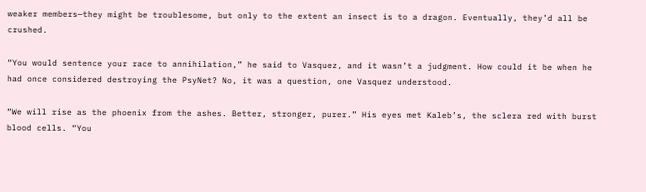weaker members—they might be troublesome, but only to the extent an insect is to a dragon. Eventually, they’d all be crushed.

“You would sentence your race to annihilation,” he said to Vasquez, and it wasn’t a judgment. How could it be when he had once considered destroying the PsyNet? No, it was a question, one Vasquez understood.

“We will rise as the phoenix from the ashes. Better, stronger, purer.” His eyes met Kaleb’s, the sclera red with burst blood cells. “You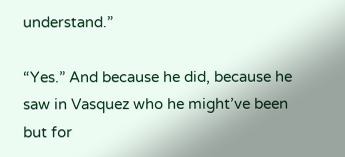understand.”

“Yes.” And because he did, because he saw in Vasquez who he might’ve been but for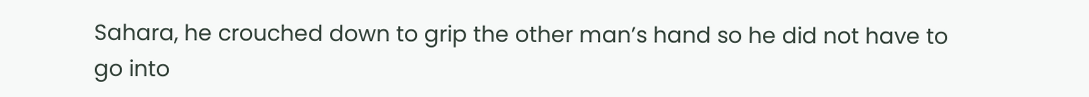Sahara, he crouched down to grip the other man’s hand so he did not have to go into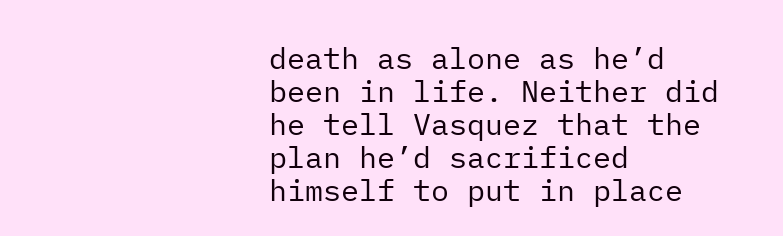death as alone as he’d been in life. Neither did he tell Vasquez that the plan he’d sacrificed himself to put in place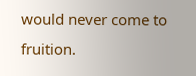would never come to fruition.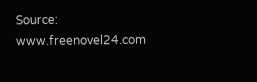Source: www.freenovel24.com